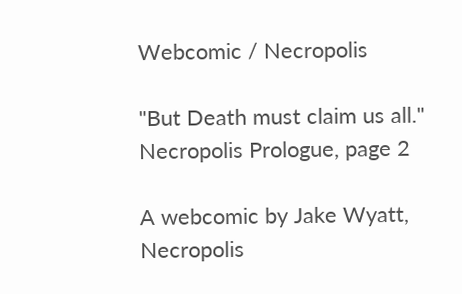Webcomic / Necropolis

"But Death must claim us all."
Necropolis Prologue, page 2

A webcomic by Jake Wyatt, Necropolis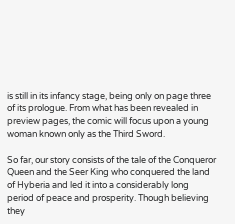is still in its infancy stage, being only on page three of its prologue. From what has been revealed in preview pages, the comic will focus upon a young woman known only as the Third Sword.

So far, our story consists of the tale of the Conqueror Queen and the Seer King who conquered the land of Hyberia and led it into a considerably long period of peace and prosperity. Though believing they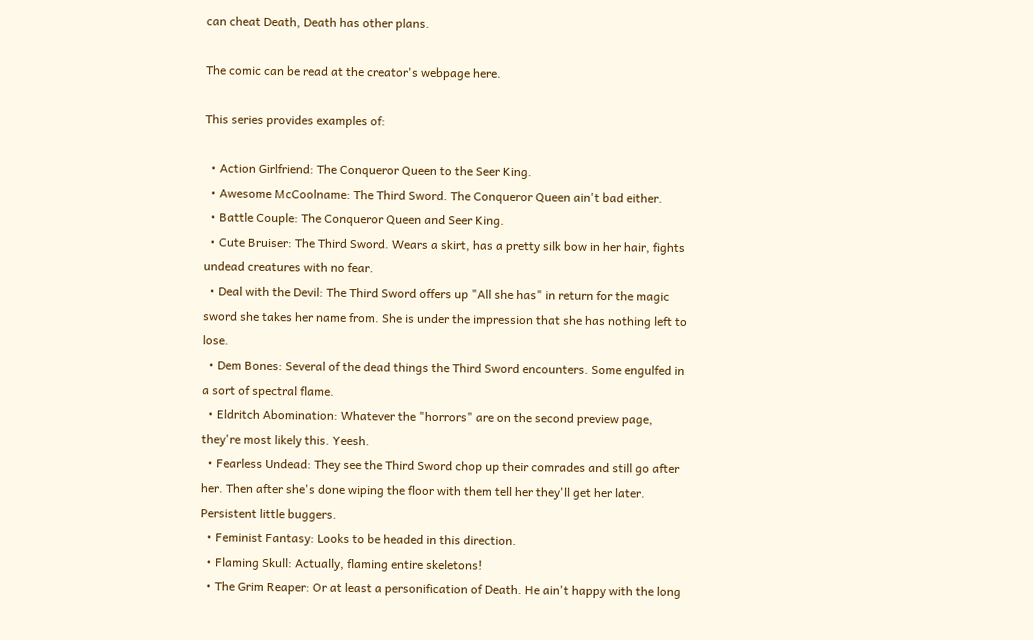can cheat Death, Death has other plans.

The comic can be read at the creator's webpage here.

This series provides examples of:

  • Action Girlfriend: The Conqueror Queen to the Seer King.
  • Awesome McCoolname: The Third Sword. The Conqueror Queen ain't bad either.
  • Battle Couple: The Conqueror Queen and Seer King.
  • Cute Bruiser: The Third Sword. Wears a skirt, has a pretty silk bow in her hair, fights undead creatures with no fear.
  • Deal with the Devil: The Third Sword offers up "All she has" in return for the magic sword she takes her name from. She is under the impression that she has nothing left to lose.
  • Dem Bones: Several of the dead things the Third Sword encounters. Some engulfed in a sort of spectral flame.
  • Eldritch Abomination: Whatever the "horrors" are on the second preview page, they're most likely this. Yeesh.
  • Fearless Undead: They see the Third Sword chop up their comrades and still go after her. Then after she's done wiping the floor with them tell her they'll get her later. Persistent little buggers.
  • Feminist Fantasy: Looks to be headed in this direction.
  • Flaming Skull: Actually, flaming entire skeletons!
  • The Grim Reaper: Or at least a personification of Death. He ain't happy with the long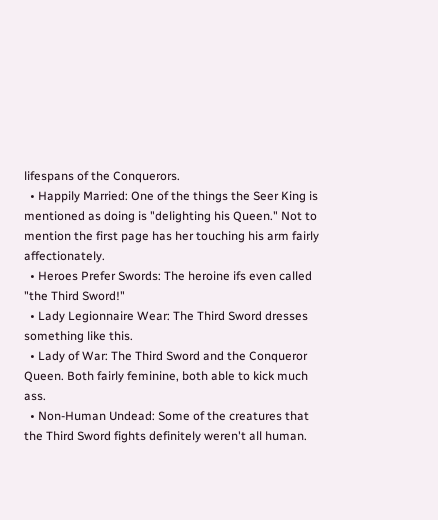lifespans of the Conquerors.
  • Happily Married: One of the things the Seer King is mentioned as doing is "delighting his Queen." Not to mention the first page has her touching his arm fairly affectionately.
  • Heroes Prefer Swords: The heroine ifs even called "the Third Sword!"
  • Lady Legionnaire Wear: The Third Sword dresses something like this.
  • Lady of War: The Third Sword and the Conqueror Queen. Both fairly feminine, both able to kick much ass.
  • Non-Human Undead: Some of the creatures that the Third Sword fights definitely weren't all human.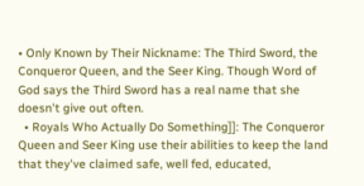• Only Known by Their Nickname: The Third Sword, the Conqueror Queen, and the Seer King. Though Word of God says the Third Sword has a real name that she doesn't give out often.
  • Royals Who Actually Do Something]]: The Conqueror Queen and Seer King use their abilities to keep the land that they've claimed safe, well fed, educated,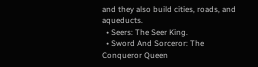and they also build cities, roads, and aqueducts.
  • Seers: The Seer King.
  • Sword And Sorceror: The Conqueror Queen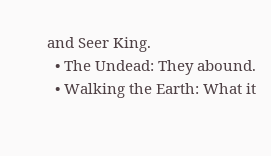and Seer King.
  • The Undead: They abound.
  • Walking the Earth: What it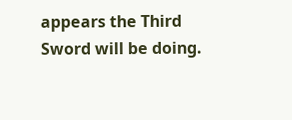appears the Third Sword will be doing.